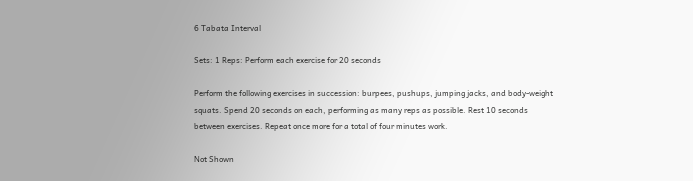6 Tabata Interval

Sets: 1 Reps: Perform each exercise for 20 seconds

Perform the following exercises in succession: burpees, pushups, jumping jacks, and body-weight squats. Spend 20 seconds on each, performing as many reps as possible. Rest 10 seconds between exercises. Repeat once more for a total of four minutes work.

Not Shown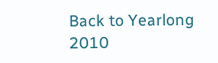Back to Yearlong 2010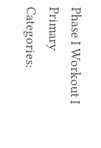Phase I Workout I
Primary Categories: